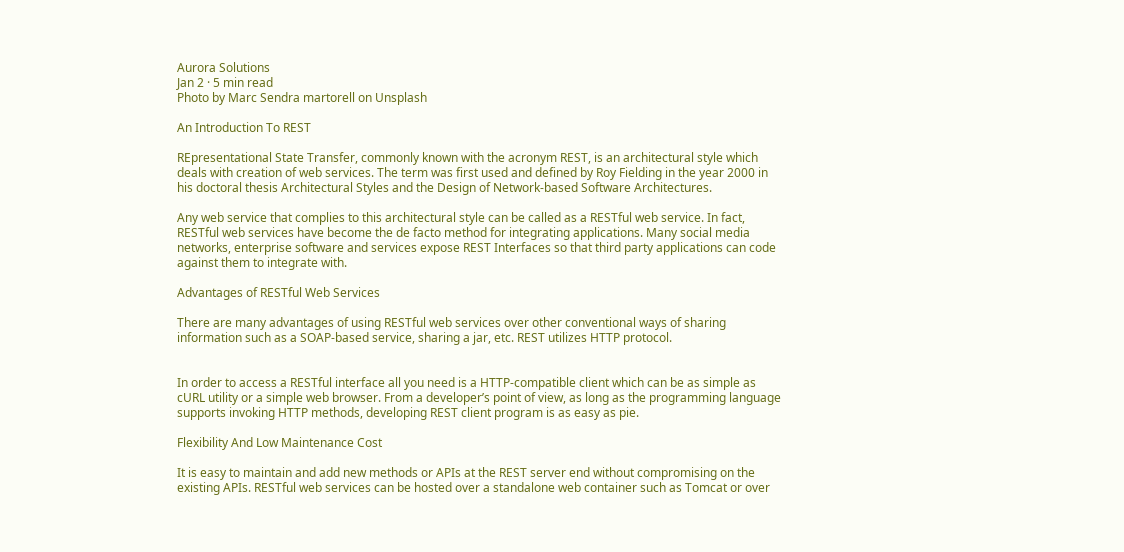Aurora Solutions
Jan 2 · 5 min read
Photo by Marc Sendra martorell on Unsplash

An Introduction To REST

REpresentational State Transfer, commonly known with the acronym REST, is an architectural style which deals with creation of web services. The term was first used and defined by Roy Fielding in the year 2000 in his doctoral thesis Architectural Styles and the Design of Network-based Software Architectures.

Any web service that complies to this architectural style can be called as a RESTful web service. In fact, RESTful web services have become the de facto method for integrating applications. Many social media networks, enterprise software and services expose REST Interfaces so that third party applications can code against them to integrate with.

Advantages of RESTful Web Services

There are many advantages of using RESTful web services over other conventional ways of sharing information such as a SOAP-based service, sharing a jar, etc. REST utilizes HTTP protocol.


In order to access a RESTful interface all you need is a HTTP-compatible client which can be as simple as cURL utility or a simple web browser. From a developer’s point of view, as long as the programming language supports invoking HTTP methods, developing REST client program is as easy as pie.

Flexibility And Low Maintenance Cost

It is easy to maintain and add new methods or APIs at the REST server end without compromising on the existing APIs. RESTful web services can be hosted over a standalone web container such as Tomcat or over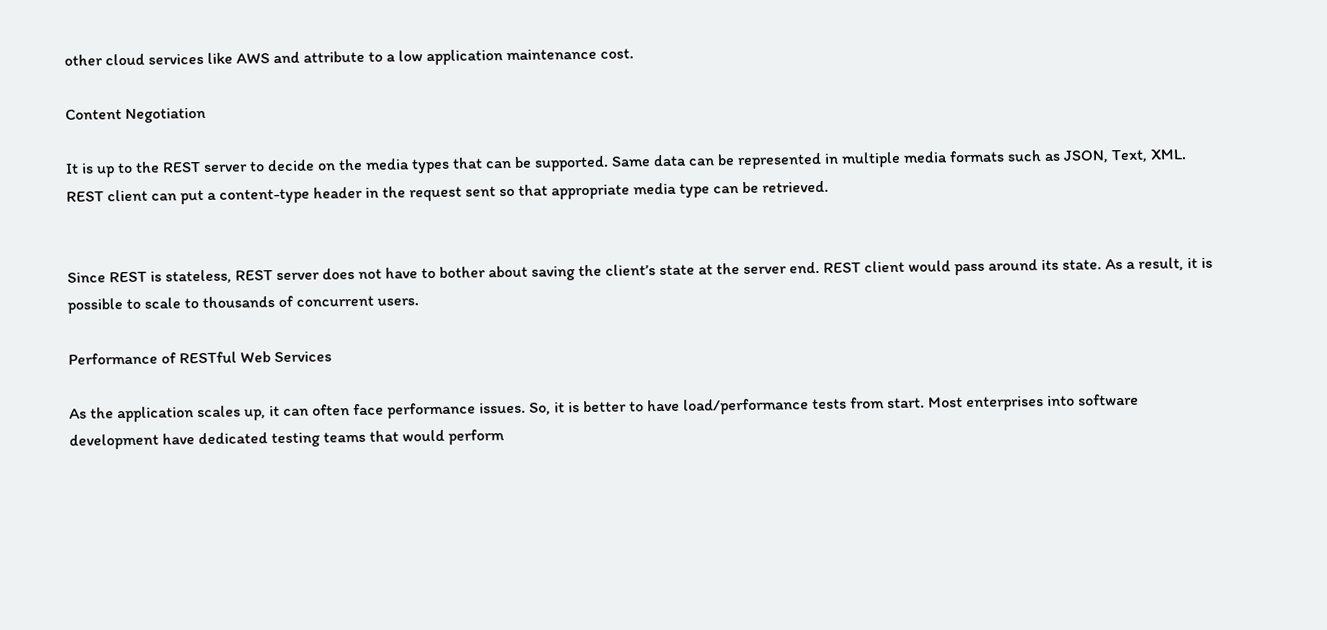other cloud services like AWS and attribute to a low application maintenance cost.

Content Negotiation

It is up to the REST server to decide on the media types that can be supported. Same data can be represented in multiple media formats such as JSON, Text, XML. REST client can put a content-type header in the request sent so that appropriate media type can be retrieved.


Since REST is stateless, REST server does not have to bother about saving the client’s state at the server end. REST client would pass around its state. As a result, it is possible to scale to thousands of concurrent users.

Performance of RESTful Web Services

As the application scales up, it can often face performance issues. So, it is better to have load/performance tests from start. Most enterprises into software development have dedicated testing teams that would perform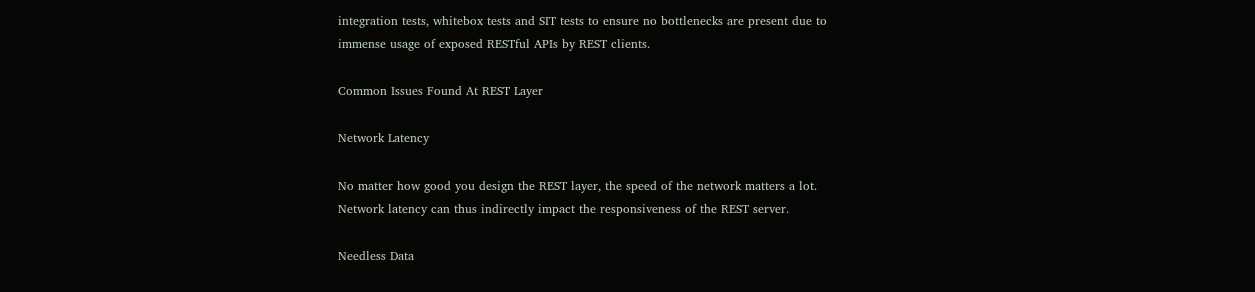integration tests, whitebox tests and SIT tests to ensure no bottlenecks are present due to immense usage of exposed RESTful APIs by REST clients.

Common Issues Found At REST Layer

Network Latency

No matter how good you design the REST layer, the speed of the network matters a lot. Network latency can thus indirectly impact the responsiveness of the REST server.

Needless Data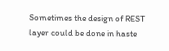Sometimes the design of REST layer could be done in haste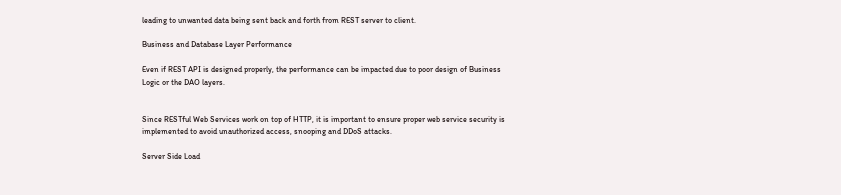leading to unwanted data being sent back and forth from REST server to client.

Business and Database Layer Performance

Even if REST API is designed properly, the performance can be impacted due to poor design of Business Logic or the DAO layers.


Since RESTful Web Services work on top of HTTP, it is important to ensure proper web service security is implemented to avoid unauthorized access, snooping and DDoS attacks.

Server Side Load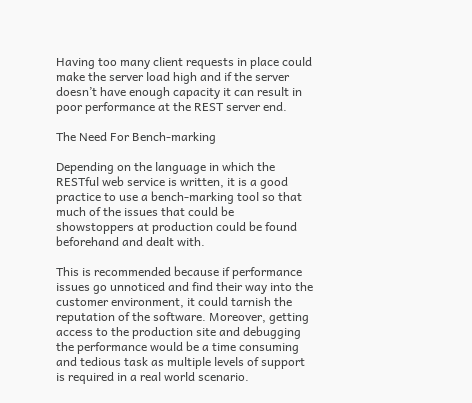Having too many client requests in place could make the server load high and if the server doesn’t have enough capacity it can result in poor performance at the REST server end.

The Need For Bench-marking

Depending on the language in which the RESTful web service is written, it is a good practice to use a bench-marking tool so that much of the issues that could be showstoppers at production could be found beforehand and dealt with.

This is recommended because if performance issues go unnoticed and find their way into the customer environment, it could tarnish the reputation of the software. Moreover, getting access to the production site and debugging the performance would be a time consuming and tedious task as multiple levels of support is required in a real world scenario.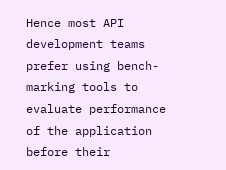Hence most API development teams prefer using bench-marking tools to evaluate performance of the application before their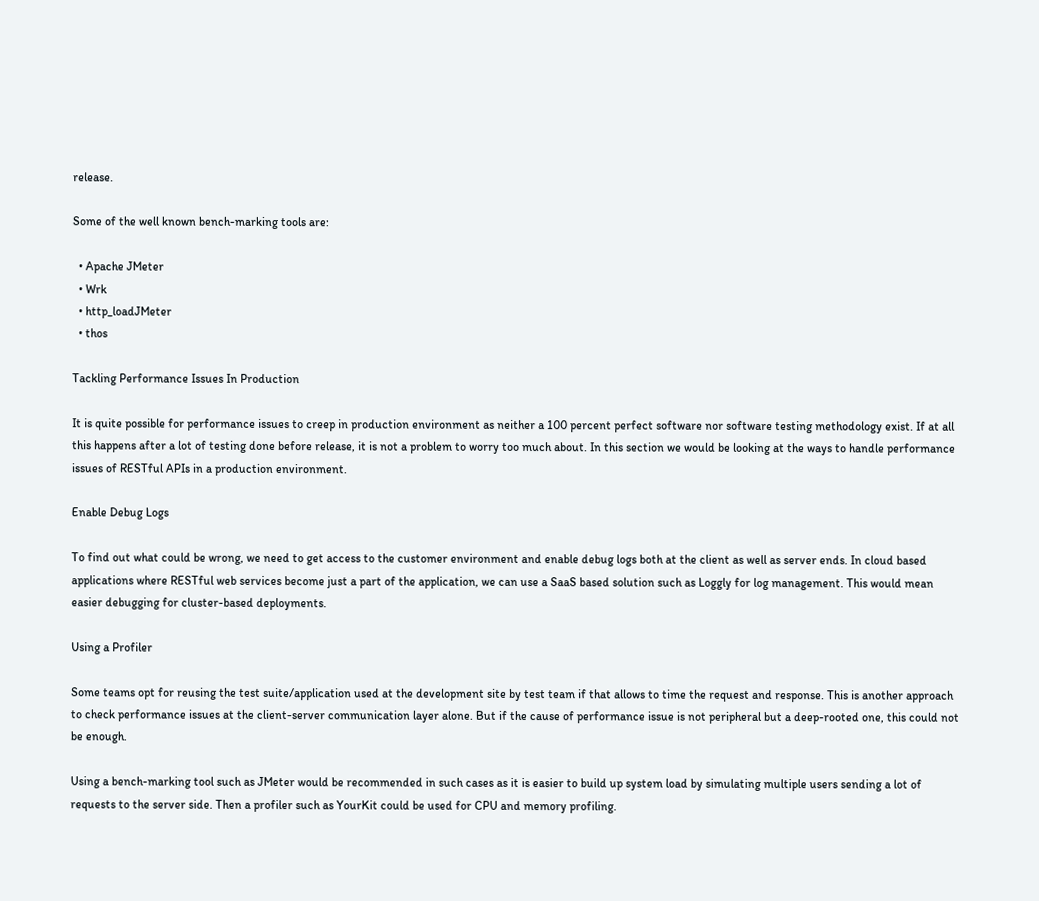release.

Some of the well known bench-marking tools are:

  • Apache JMeter
  • Wrk
  • http_loadJMeter
  • thos

Tackling Performance Issues In Production

It is quite possible for performance issues to creep in production environment as neither a 100 percent perfect software nor software testing methodology exist. If at all this happens after a lot of testing done before release, it is not a problem to worry too much about. In this section we would be looking at the ways to handle performance issues of RESTful APIs in a production environment.

Enable Debug Logs

To find out what could be wrong, we need to get access to the customer environment and enable debug logs both at the client as well as server ends. In cloud based applications where RESTful web services become just a part of the application, we can use a SaaS based solution such as Loggly for log management. This would mean easier debugging for cluster-based deployments.

Using a Profiler

Some teams opt for reusing the test suite/application used at the development site by test team if that allows to time the request and response. This is another approach to check performance issues at the client-server communication layer alone. But if the cause of performance issue is not peripheral but a deep-rooted one, this could not be enough.

Using a bench-marking tool such as JMeter would be recommended in such cases as it is easier to build up system load by simulating multiple users sending a lot of requests to the server side. Then a profiler such as YourKit could be used for CPU and memory profiling.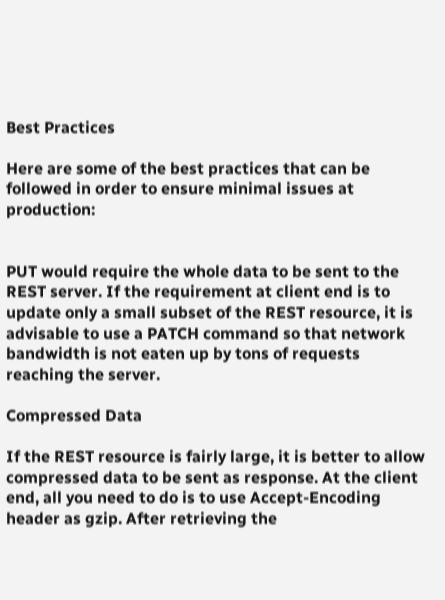Best Practices

Here are some of the best practices that can be followed in order to ensure minimal issues at production:


PUT would require the whole data to be sent to the REST server. If the requirement at client end is to update only a small subset of the REST resource, it is advisable to use a PATCH command so that network bandwidth is not eaten up by tons of requests reaching the server.

Compressed Data

If the REST resource is fairly large, it is better to allow compressed data to be sent as response. At the client end, all you need to do is to use Accept-Encoding header as gzip. After retrieving the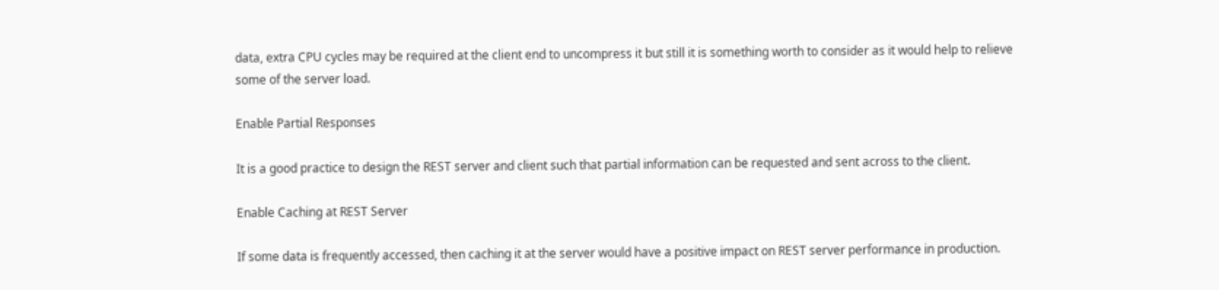data, extra CPU cycles may be required at the client end to uncompress it but still it is something worth to consider as it would help to relieve some of the server load.

Enable Partial Responses

It is a good practice to design the REST server and client such that partial information can be requested and sent across to the client.

Enable Caching at REST Server

If some data is frequently accessed, then caching it at the server would have a positive impact on REST server performance in production.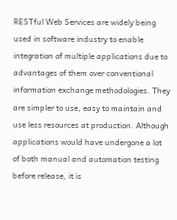RESTful Web Services are widely being used in software industry to enable integration of multiple applications due to advantages of them over conventional information exchange methodologies. They are simpler to use, easy to maintain and use less resources at production. Although applications would have undergone a lot of both manual and automation testing before release, it is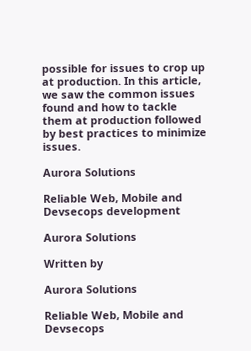possible for issues to crop up at production. In this article, we saw the common issues found and how to tackle them at production followed by best practices to minimize issues.

Aurora Solutions

Reliable Web, Mobile and Devsecops development

Aurora Solutions

Written by

Aurora Solutions

Reliable Web, Mobile and Devsecops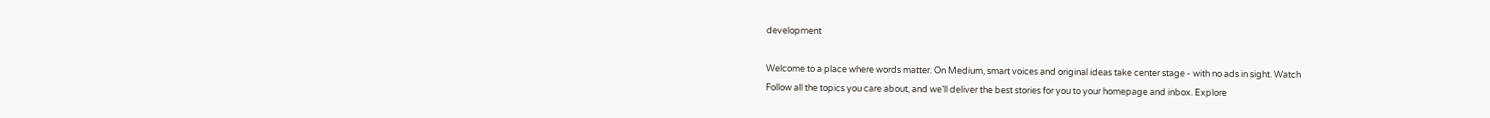development

Welcome to a place where words matter. On Medium, smart voices and original ideas take center stage - with no ads in sight. Watch
Follow all the topics you care about, and we’ll deliver the best stories for you to your homepage and inbox. Explore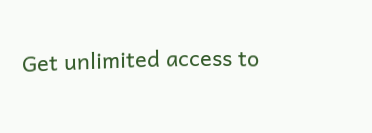Get unlimited access to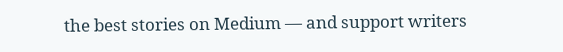the best stories on Medium — and support writers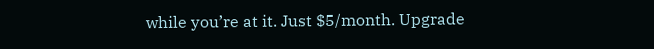while you’re at it. Just $5/month. Upgrade